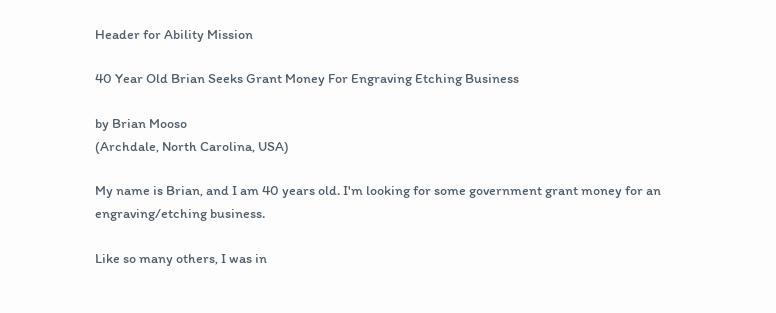Header for Ability Mission

40 Year Old Brian Seeks Grant Money For Engraving Etching Business

by Brian Mooso
(Archdale, North Carolina, USA)

My name is Brian, and I am 40 years old. I'm looking for some government grant money for an engraving/etching business.

Like so many others, I was in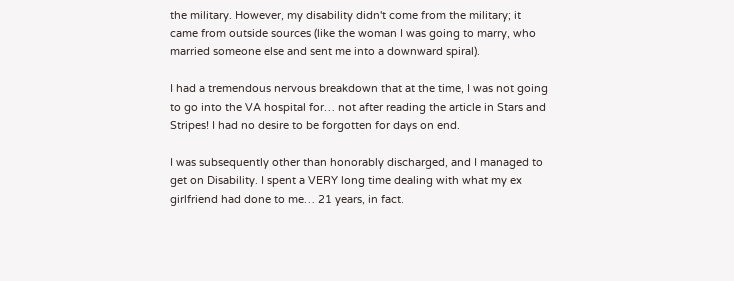the military. However, my disability didn't come from the military; it came from outside sources (like the woman I was going to marry, who married someone else and sent me into a downward spiral).

I had a tremendous nervous breakdown that at the time, I was not going to go into the VA hospital for… not after reading the article in Stars and Stripes! I had no desire to be forgotten for days on end.

I was subsequently other than honorably discharged, and I managed to get on Disability. I spent a VERY long time dealing with what my ex girlfriend had done to me… 21 years, in fact.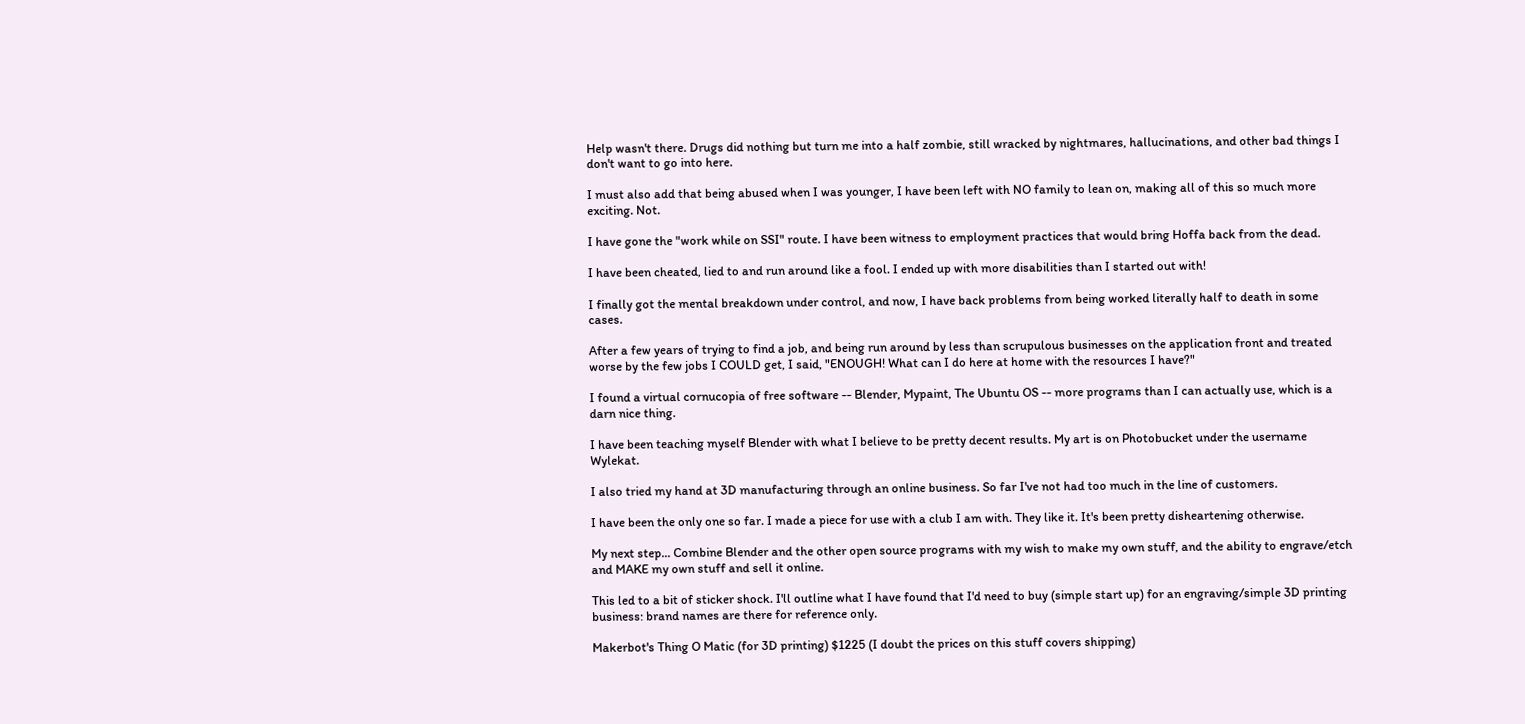Help wasn't there. Drugs did nothing but turn me into a half zombie, still wracked by nightmares, hallucinations, and other bad things I don't want to go into here.

I must also add that being abused when I was younger, I have been left with NO family to lean on, making all of this so much more exciting. Not.

I have gone the "work while on SSI" route. I have been witness to employment practices that would bring Hoffa back from the dead.

I have been cheated, lied to and run around like a fool. I ended up with more disabilities than I started out with!

I finally got the mental breakdown under control, and now, I have back problems from being worked literally half to death in some cases.

After a few years of trying to find a job, and being run around by less than scrupulous businesses on the application front and treated worse by the few jobs I COULD get, I said, "ENOUGH! What can I do here at home with the resources I have?"

I found a virtual cornucopia of free software -- Blender, Mypaint, The Ubuntu OS -- more programs than I can actually use, which is a darn nice thing.

I have been teaching myself Blender with what I believe to be pretty decent results. My art is on Photobucket under the username Wylekat.

I also tried my hand at 3D manufacturing through an online business. So far I've not had too much in the line of customers.

I have been the only one so far. I made a piece for use with a club I am with. They like it. It's been pretty disheartening otherwise.

My next step... Combine Blender and the other open source programs with my wish to make my own stuff, and the ability to engrave/etch and MAKE my own stuff and sell it online.

This led to a bit of sticker shock. I'll outline what I have found that I'd need to buy (simple start up) for an engraving/simple 3D printing business: brand names are there for reference only.

Makerbot's Thing O Matic (for 3D printing) $1225 (I doubt the prices on this stuff covers shipping)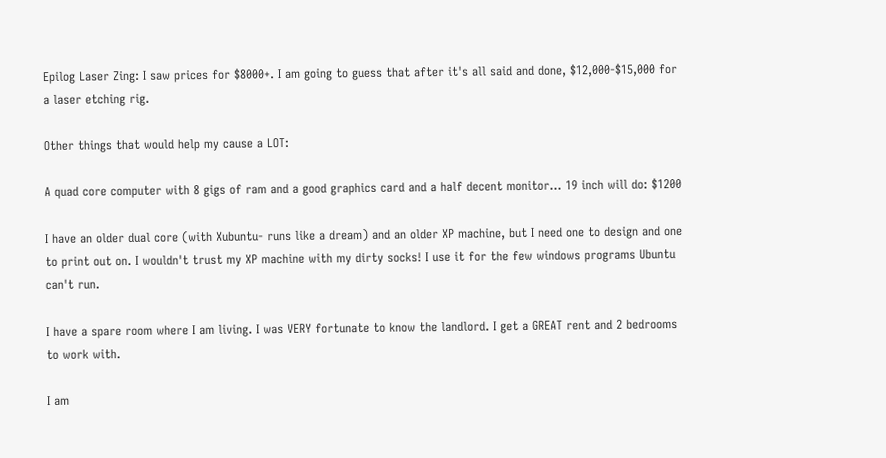Epilog Laser Zing: I saw prices for $8000+. I am going to guess that after it's all said and done, $12,000-$15,000 for a laser etching rig.

Other things that would help my cause a LOT:

A quad core computer with 8 gigs of ram and a good graphics card and a half decent monitor… 19 inch will do: $1200

I have an older dual core (with Xubuntu- runs like a dream) and an older XP machine, but I need one to design and one to print out on. I wouldn't trust my XP machine with my dirty socks! I use it for the few windows programs Ubuntu can't run.

I have a spare room where I am living. I was VERY fortunate to know the landlord. I get a GREAT rent and 2 bedrooms to work with.

I am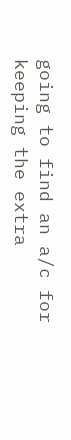going to find an a/c for keeping the extra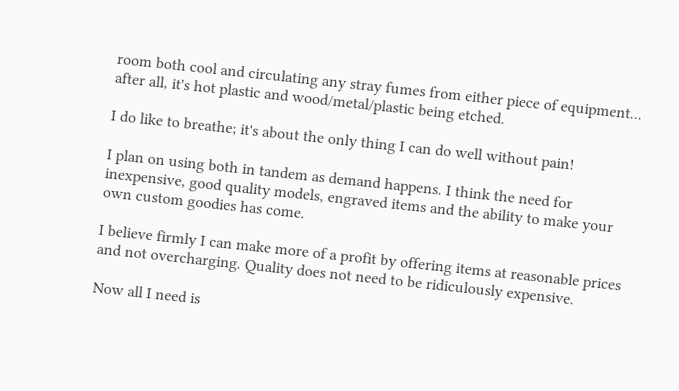room both cool and circulating any stray fumes from either piece of equipment... after all, it's hot plastic and wood/metal/plastic being etched.

I do like to breathe; it's about the only thing I can do well without pain!

I plan on using both in tandem as demand happens. I think the need for inexpensive, good quality models, engraved items and the ability to make your own custom goodies has come.

I believe firmly I can make more of a profit by offering items at reasonable prices and not overcharging. Quality does not need to be ridiculously expensive.

Now all I need is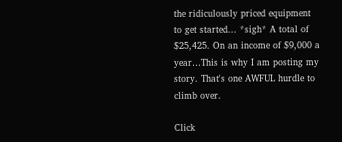the ridiculously priced equipment to get started... *sigh* A total of $25,425. On an income of $9,000 a year…This is why I am posting my story. That's one AWFUL hurdle to climb over.

Click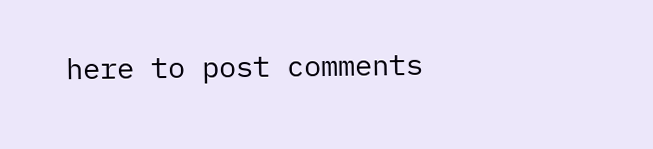here to post comments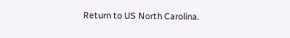Return to US North Carolina.